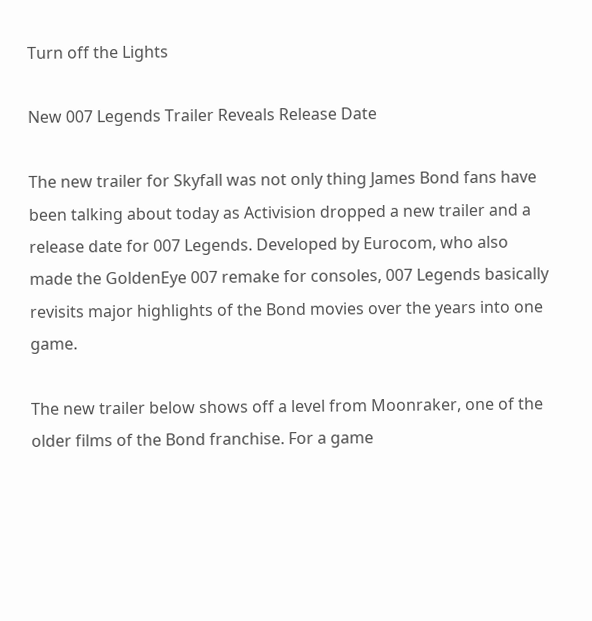Turn off the Lights

New 007 Legends Trailer Reveals Release Date

The new trailer for Skyfall was not only thing James Bond fans have been talking about today as Activision dropped a new trailer and a release date for 007 Legends. Developed by Eurocom, who also made the GoldenEye 007 remake for consoles, 007 Legends basically revisits major highlights of the Bond movies over the years into one game.

The new trailer below shows off a level from Moonraker, one of the older films of the Bond franchise. For a game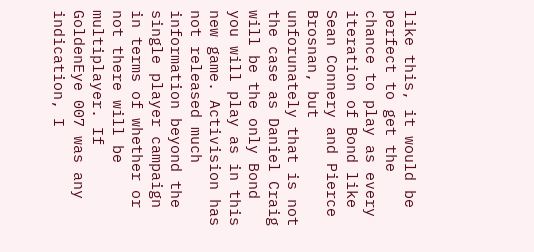like this, it would be perfect to get the chance to play as every iteration of Bond like Sean Connery and Pierce Brosnan, but unforunately that is not the case as Daniel Craig will be the only Bond you will play as in this new game. Activision has not released much information beyond the single player campaign in terms of whether or not there will be multiplayer. If GoldenEye 007 was any indication, I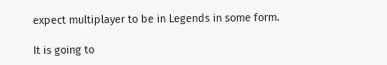expect multiplayer to be in Legends in some form.

It is going to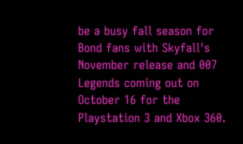be a busy fall season for Bond fans with Skyfall's November release and 007 Legends coming out on October 16 for the Playstation 3 and Xbox 360.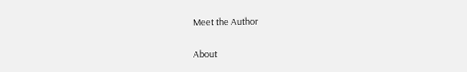Meet the Author

About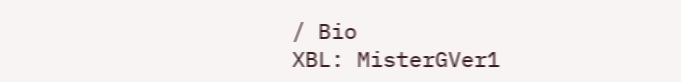/ Bio
XBL: MisterGVer1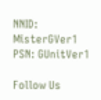NNID: MisterGVer1
PSN: GUnitVer1

Follow Us